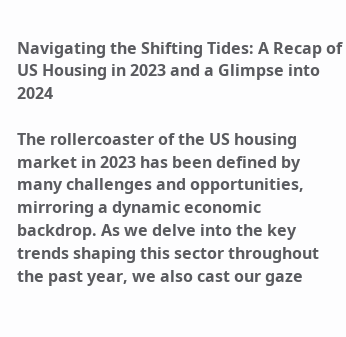Navigating the Shifting Tides: A Recap of US Housing in 2023 and a Glimpse into 2024

The rollercoaster of the US housing market in 2023 has been defined by many challenges and opportunities, mirroring a dynamic economic backdrop. As we delve into the key trends shaping this sector throughout the past year, we also cast our gaze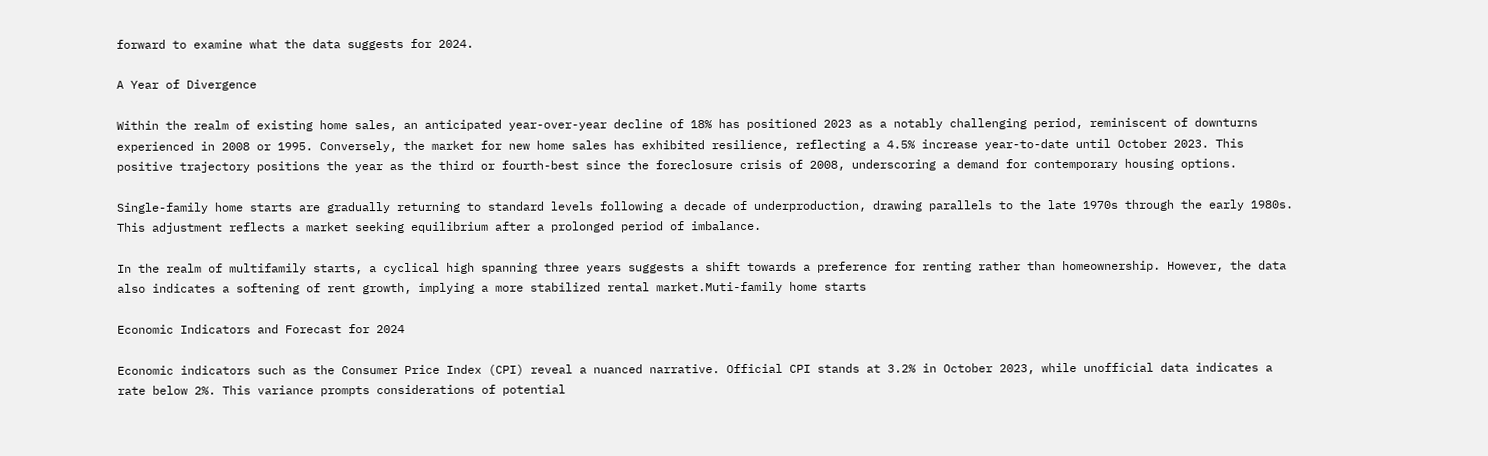forward to examine what the data suggests for 2024.

A Year of Divergence

Within the realm of existing home sales, an anticipated year-over-year decline of 18% has positioned 2023 as a notably challenging period, reminiscent of downturns experienced in 2008 or 1995. Conversely, the market for new home sales has exhibited resilience, reflecting a 4.5% increase year-to-date until October 2023. This positive trajectory positions the year as the third or fourth-best since the foreclosure crisis of 2008, underscoring a demand for contemporary housing options.

Single-family home starts are gradually returning to standard levels following a decade of underproduction, drawing parallels to the late 1970s through the early 1980s. This adjustment reflects a market seeking equilibrium after a prolonged period of imbalance.

In the realm of multifamily starts, a cyclical high spanning three years suggests a shift towards a preference for renting rather than homeownership. However, the data also indicates a softening of rent growth, implying a more stabilized rental market.Muti-family home starts

Economic Indicators and Forecast for 2024

Economic indicators such as the Consumer Price Index (CPI) reveal a nuanced narrative. Official CPI stands at 3.2% in October 2023, while unofficial data indicates a rate below 2%. This variance prompts considerations of potential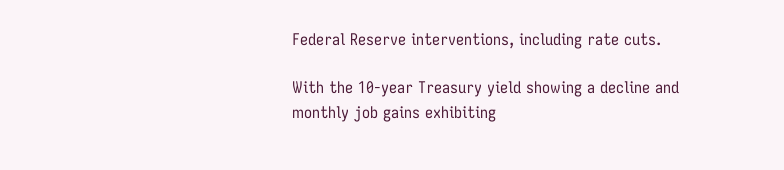Federal Reserve interventions, including rate cuts.

With the 10-year Treasury yield showing a decline and monthly job gains exhibiting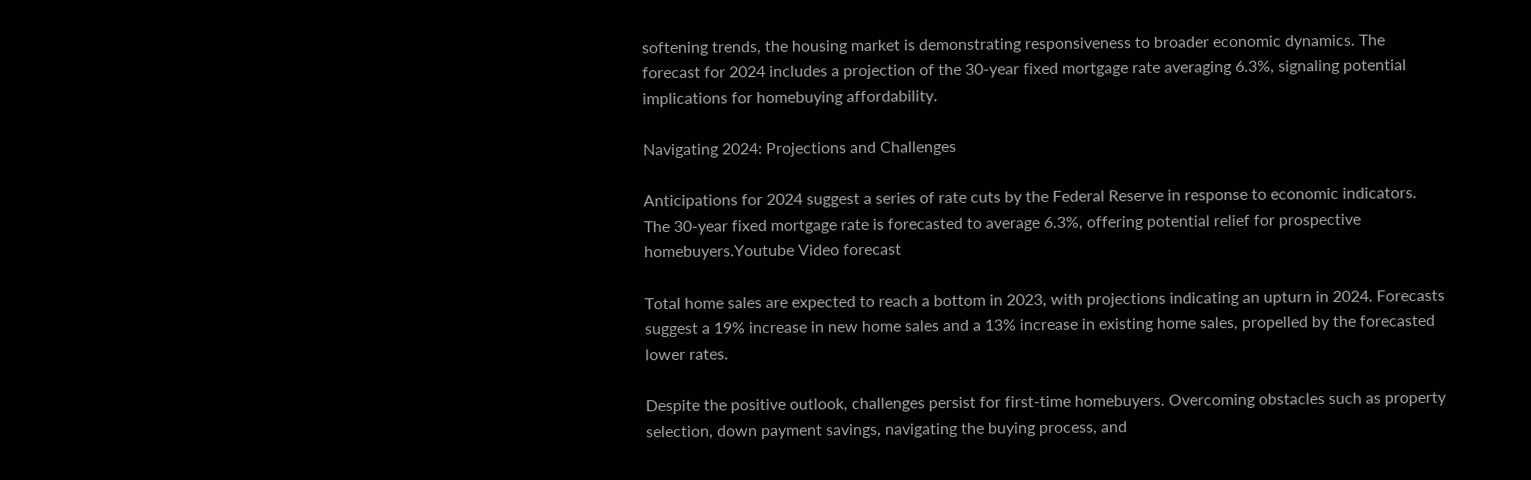softening trends, the housing market is demonstrating responsiveness to broader economic dynamics. The forecast for 2024 includes a projection of the 30-year fixed mortgage rate averaging 6.3%, signaling potential implications for homebuying affordability.

Navigating 2024: Projections and Challenges

Anticipations for 2024 suggest a series of rate cuts by the Federal Reserve in response to economic indicators. The 30-year fixed mortgage rate is forecasted to average 6.3%, offering potential relief for prospective homebuyers.Youtube Video forecast

Total home sales are expected to reach a bottom in 2023, with projections indicating an upturn in 2024. Forecasts suggest a 19% increase in new home sales and a 13% increase in existing home sales, propelled by the forecasted lower rates.

Despite the positive outlook, challenges persist for first-time homebuyers. Overcoming obstacles such as property selection, down payment savings, navigating the buying process, and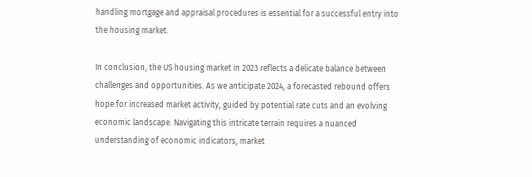handling mortgage and appraisal procedures is essential for a successful entry into the housing market.

In conclusion, the US housing market in 2023 reflects a delicate balance between challenges and opportunities. As we anticipate 2024, a forecasted rebound offers hope for increased market activity, guided by potential rate cuts and an evolving economic landscape. Navigating this intricate terrain requires a nuanced understanding of economic indicators, market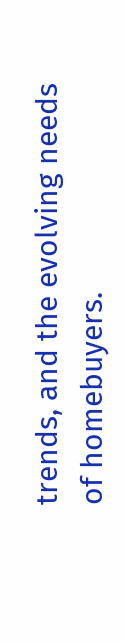trends, and the evolving needs of homebuyers.